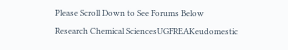Please Scroll Down to See Forums Below
Research Chemical SciencesUGFREAKeudomestic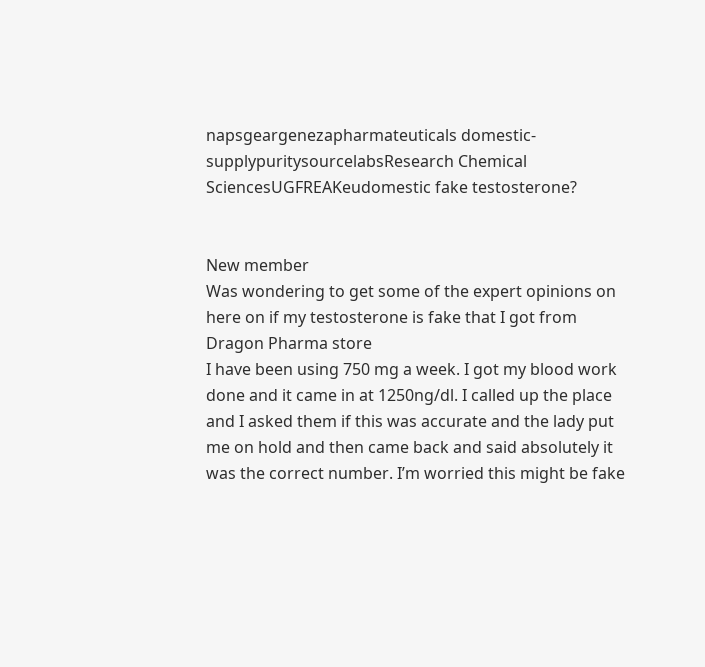napsgeargenezapharmateuticals domestic-supplypuritysourcelabsResearch Chemical SciencesUGFREAKeudomestic fake testosterone?


New member
Was wondering to get some of the expert opinions on here on if my testosterone is fake that I got from Dragon Pharma store
I have been using 750 mg a week. I got my blood work done and it came in at 1250ng/dl. I called up the place and I asked them if this was accurate and the lady put me on hold and then came back and said absolutely it was the correct number. I’m worried this might be fake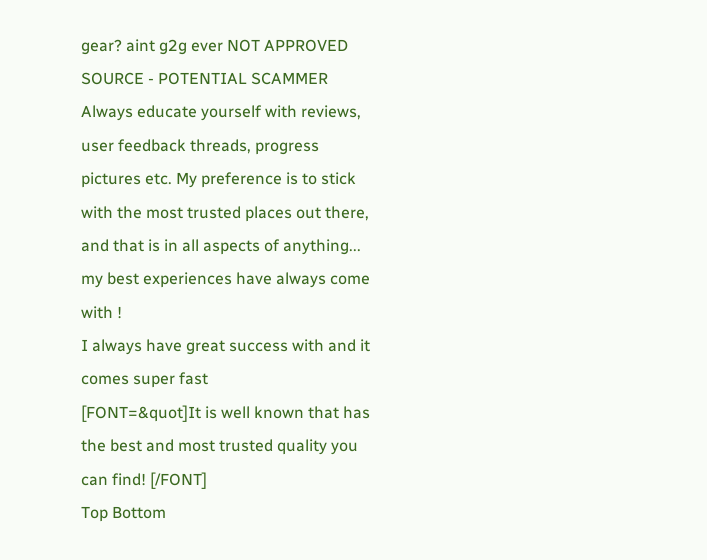gear? aint g2g ever NOT APPROVED SOURCE - POTENTIAL SCAMMER
Always educate yourself with reviews, user feedback threads, progress pictures etc. My preference is to stick with the most trusted places out there, and that is in all aspects of anything... my best experiences have always come with !
I always have great success with and it comes super fast
[FONT=&quot]It is well known that has the best and most trusted quality you can find! [/FONT]
Top Bottom